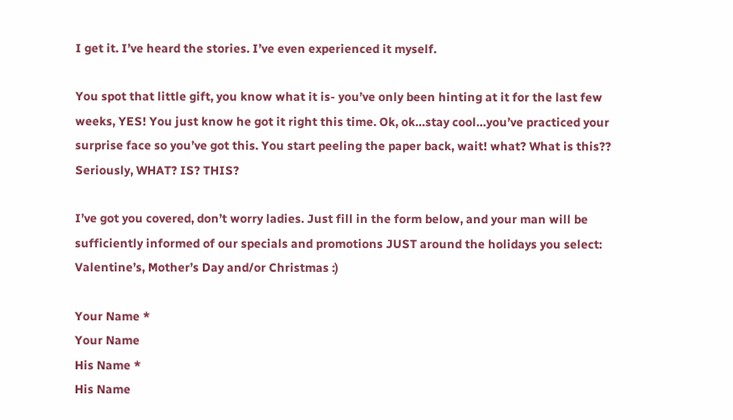I get it. I’ve heard the stories. I’ve even experienced it myself.

You spot that little gift, you know what it is- you’ve only been hinting at it for the last few weeks, YES! You just know he got it right this time. Ok, ok…stay cool…you’ve practiced your surprise face so you’ve got this. You start peeling the paper back, wait! what? What is this?? Seriously, WHAT? IS? THIS?

I’ve got you covered, don’t worry ladies. Just fill in the form below, and your man will be sufficiently informed of our specials and promotions JUST around the holidays you select: Valentine’s, Mother’s Day and/or Christmas :)

Your Name *
Your Name
His Name *
His Name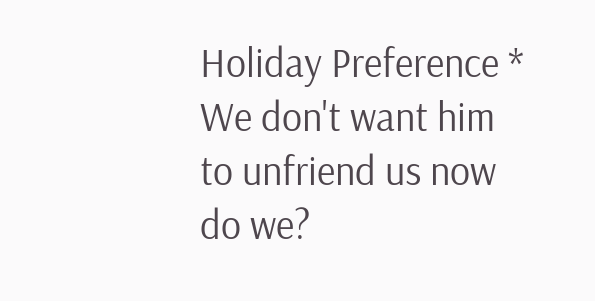Holiday Preference *
We don't want him to unfriend us now do we?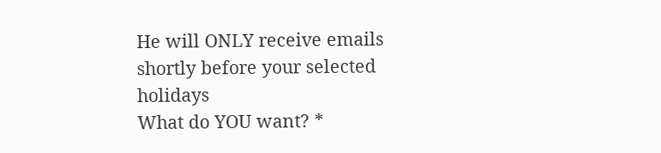He will ONLY receive emails shortly before your selected holidays
What do YOU want? *